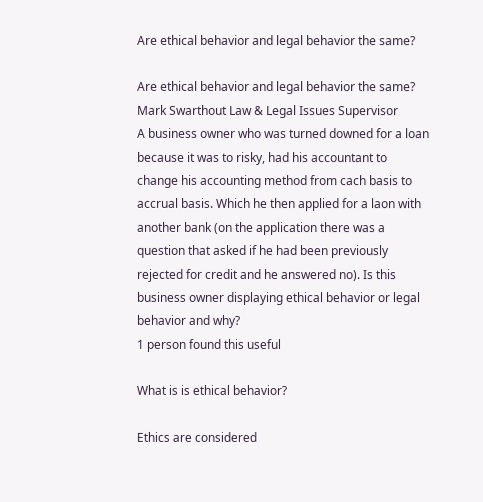Are ethical behavior and legal behavior the same?

Are ethical behavior and legal behavior the same?
Mark Swarthout Law & Legal Issues Supervisor
A business owner who was turned downed for a loan because it was to risky, had his accountant to change his accounting method from cach basis to accrual basis. Which he then applied for a laon with another bank (on the application there was a question that asked if he had been previously rejected for credit and he answered no). Is this business owner displaying ethical behavior or legal behavior and why?
1 person found this useful

What is is ethical behavior?

Ethics are considered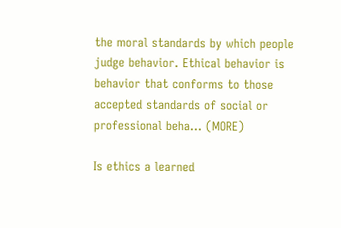the moral standards by which people judge behavior. Ethical behavior is behavior that conforms to those accepted standards of social or professional beha… (MORE)

Is ethics a learned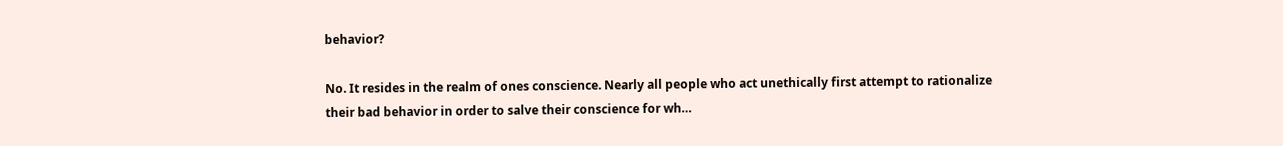behavior?

No. It resides in the realm of ones conscience. Nearly all people who act unethically first attempt to rationalize their bad behavior in order to salve their conscience for wh…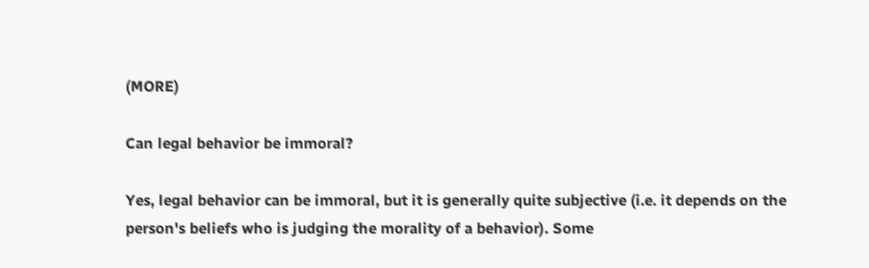(MORE)

Can legal behavior be immoral?

Yes, legal behavior can be immoral, but it is generally quite subjective (i.e. it depends on the person's beliefs who is judging the morality of a behavior). Some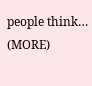people think… (MORE)